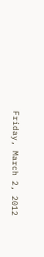Friday, March 2, 2012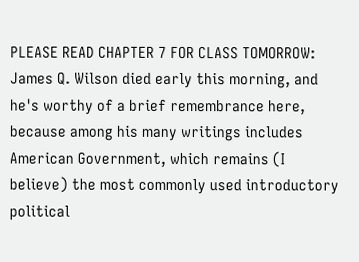PLEASE READ CHAPTER 7 FOR CLASS TOMORROW: James Q. Wilson died early this morning, and he's worthy of a brief remembrance here, because among his many writings includes American Government, which remains (I believe) the most commonly used introductory political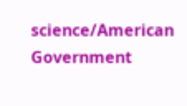science/American Government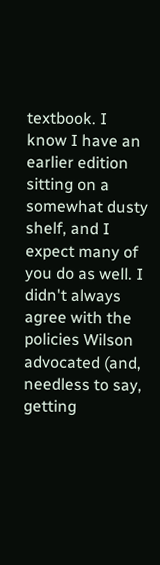textbook. I know I have an earlier edition sitting on a somewhat dusty shelf, and I expect many of you do as well. I didn't always agree with the policies Wilson advocated (and, needless to say, getting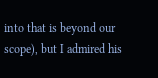into that is beyond our scope), but I admired his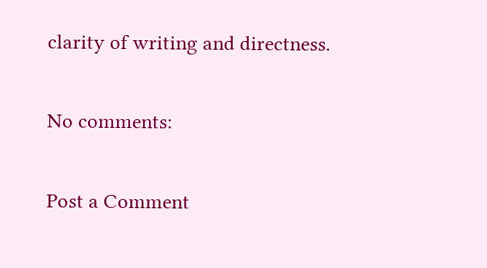clarity of writing and directness.

No comments:

Post a Comment